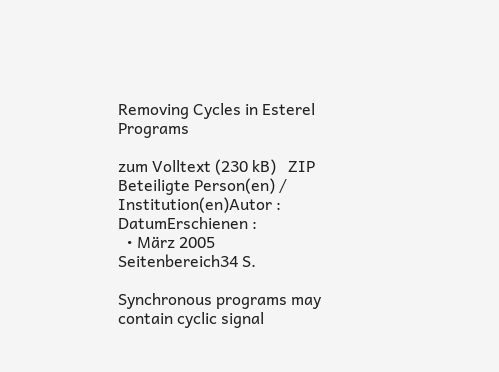Removing Cycles in Esterel Programs

zum Volltext (230 kB)   ZIP
Beteiligte Person(en) / Institution(en)Autor :
DatumErschienen :
  • März 2005
Seitenbereich34 S.

Synchronous programs may contain cyclic signal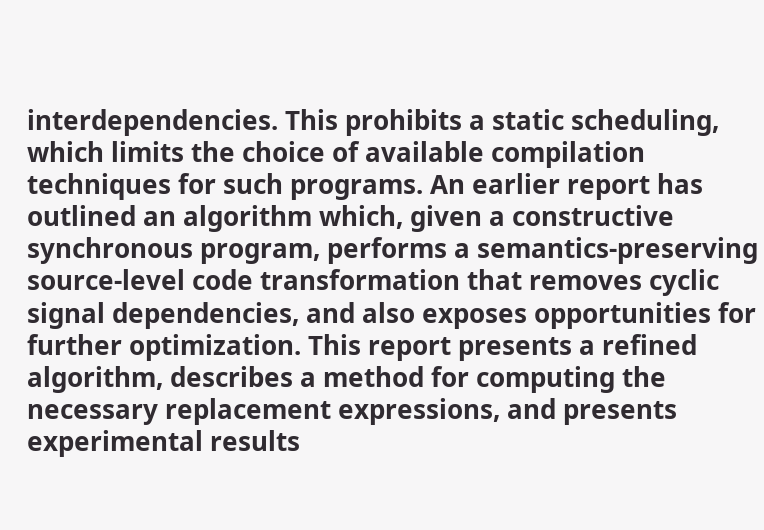interdependencies. This prohibits a static scheduling, which limits the choice of available compilation techniques for such programs. An earlier report has outlined an algorithm which, given a constructive synchronous program, performs a semantics-preserving source-level code transformation that removes cyclic signal dependencies, and also exposes opportunities for further optimization. This report presents a refined algorithm, describes a method for computing the necessary replacement expressions, and presents experimental results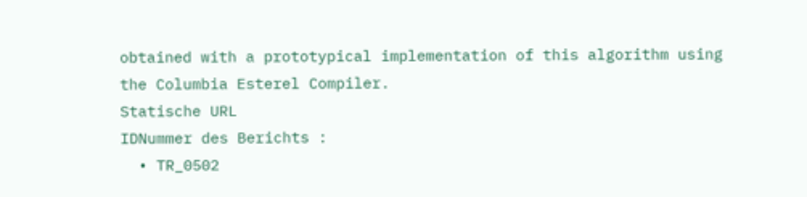obtained with a prototypical implementation of this algorithm using the Columbia Esterel Compiler.
Statische URL
IDNummer des Berichts :
  • TR_0502